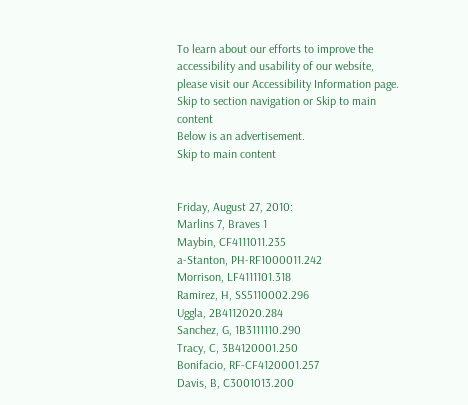To learn about our efforts to improve the accessibility and usability of our website, please visit our Accessibility Information page. Skip to section navigation or Skip to main content
Below is an advertisement.
Skip to main content


Friday, August 27, 2010:
Marlins 7, Braves 1
Maybin, CF4111011.235
a-Stanton, PH-RF1000011.242
Morrison, LF4111101.318
Ramirez, H, SS5110002.296
Uggla, 2B4112020.284
Sanchez, G, 1B3111110.290
Tracy, C, 3B4120001.250
Bonifacio, RF-CF4120001.257
Davis, B, C3001013.200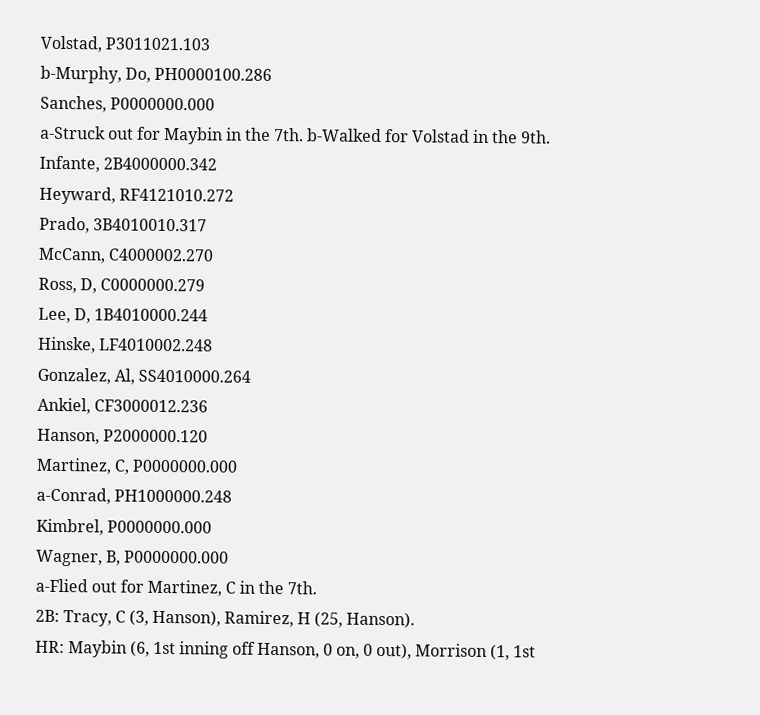Volstad, P3011021.103
b-Murphy, Do, PH0000100.286
Sanches, P0000000.000
a-Struck out for Maybin in the 7th. b-Walked for Volstad in the 9th.
Infante, 2B4000000.342
Heyward, RF4121010.272
Prado, 3B4010010.317
McCann, C4000002.270
Ross, D, C0000000.279
Lee, D, 1B4010000.244
Hinske, LF4010002.248
Gonzalez, Al, SS4010000.264
Ankiel, CF3000012.236
Hanson, P2000000.120
Martinez, C, P0000000.000
a-Conrad, PH1000000.248
Kimbrel, P0000000.000
Wagner, B, P0000000.000
a-Flied out for Martinez, C in the 7th.
2B: Tracy, C (3, Hanson), Ramirez, H (25, Hanson).
HR: Maybin (6, 1st inning off Hanson, 0 on, 0 out), Morrison (1, 1st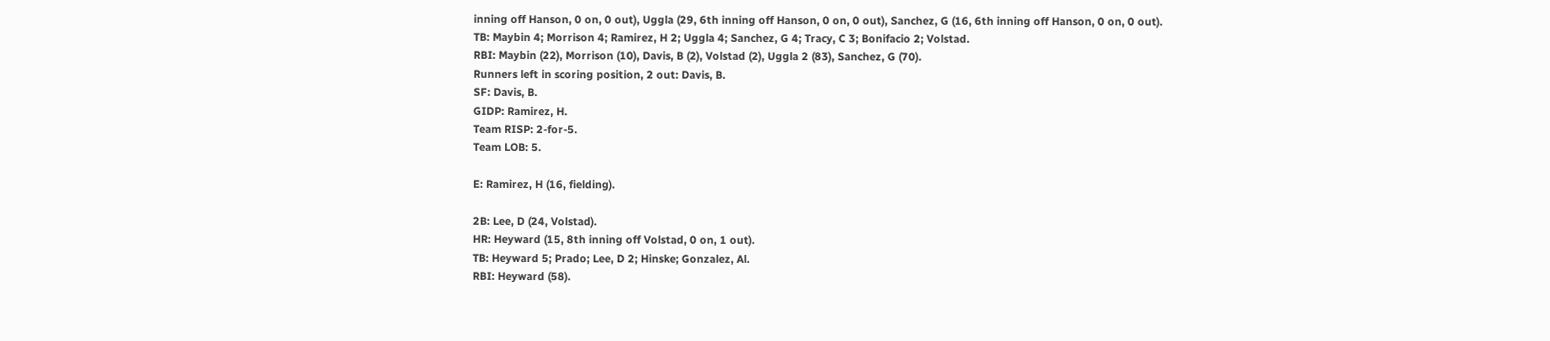inning off Hanson, 0 on, 0 out), Uggla (29, 6th inning off Hanson, 0 on, 0 out), Sanchez, G (16, 6th inning off Hanson, 0 on, 0 out).
TB: Maybin 4; Morrison 4; Ramirez, H 2; Uggla 4; Sanchez, G 4; Tracy, C 3; Bonifacio 2; Volstad.
RBI: Maybin (22), Morrison (10), Davis, B (2), Volstad (2), Uggla 2 (83), Sanchez, G (70).
Runners left in scoring position, 2 out: Davis, B.
SF: Davis, B.
GIDP: Ramirez, H.
Team RISP: 2-for-5.
Team LOB: 5.

E: Ramirez, H (16, fielding).

2B: Lee, D (24, Volstad).
HR: Heyward (15, 8th inning off Volstad, 0 on, 1 out).
TB: Heyward 5; Prado; Lee, D 2; Hinske; Gonzalez, Al.
RBI: Heyward (58).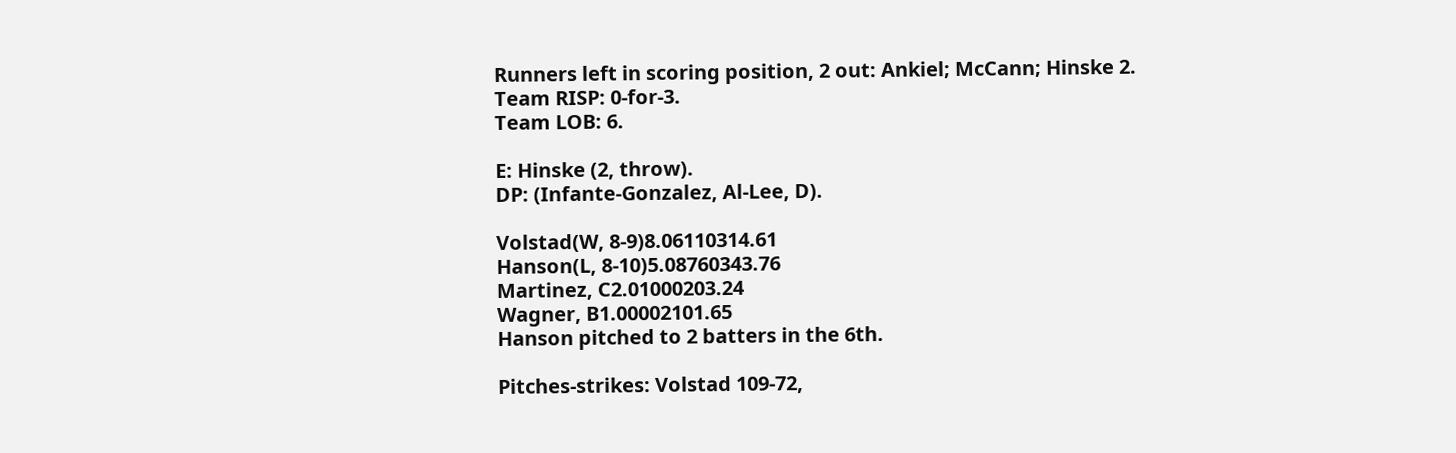Runners left in scoring position, 2 out: Ankiel; McCann; Hinske 2.
Team RISP: 0-for-3.
Team LOB: 6.

E: Hinske (2, throw).
DP: (Infante-Gonzalez, Al-Lee, D).

Volstad(W, 8-9)8.06110314.61
Hanson(L, 8-10)5.08760343.76
Martinez, C2.01000203.24
Wagner, B1.00002101.65
Hanson pitched to 2 batters in the 6th.

Pitches-strikes: Volstad 109-72,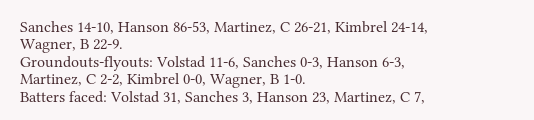Sanches 14-10, Hanson 86-53, Martinez, C 26-21, Kimbrel 24-14, Wagner, B 22-9.
Groundouts-flyouts: Volstad 11-6, Sanches 0-3, Hanson 6-3, Martinez, C 2-2, Kimbrel 0-0, Wagner, B 1-0.
Batters faced: Volstad 31, Sanches 3, Hanson 23, Martinez, C 7,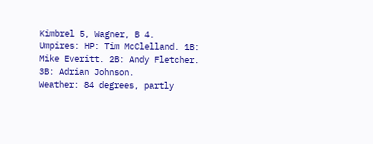Kimbrel 5, Wagner, B 4.
Umpires: HP: Tim McClelland. 1B: Mike Everitt. 2B: Andy Fletcher. 3B: Adrian Johnson.
Weather: 84 degrees, partly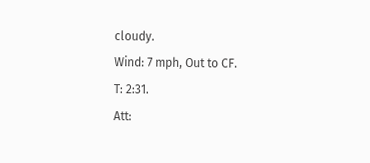cloudy.
Wind: 7 mph, Out to CF.
T: 2:31.
Att: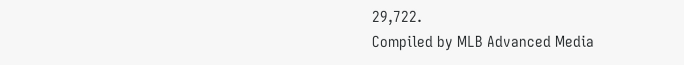29,722.
Compiled by MLB Advanced Media